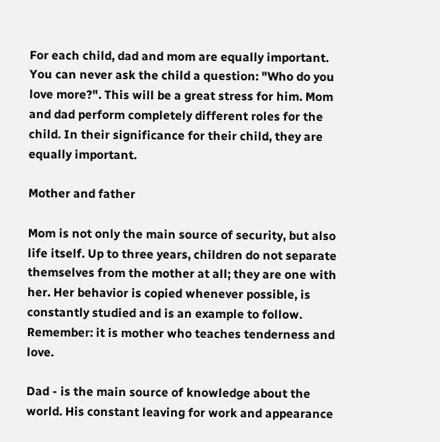For each child, dad and mom are equally important. You can never ask the child a question: "Who do you love more?". This will be a great stress for him. Mom and dad perform completely different roles for the child. In their significance for their child, they are equally important.

Mother and father

Mom is not only the main source of security, but also life itself. Up to three years, children do not separate themselves from the mother at all; they are one with her. Her behavior is copied whenever possible, is constantly studied and is an example to follow. Remember: it is mother who teaches tenderness and love.

Dad - is the main source of knowledge about the world. His constant leaving for work and appearance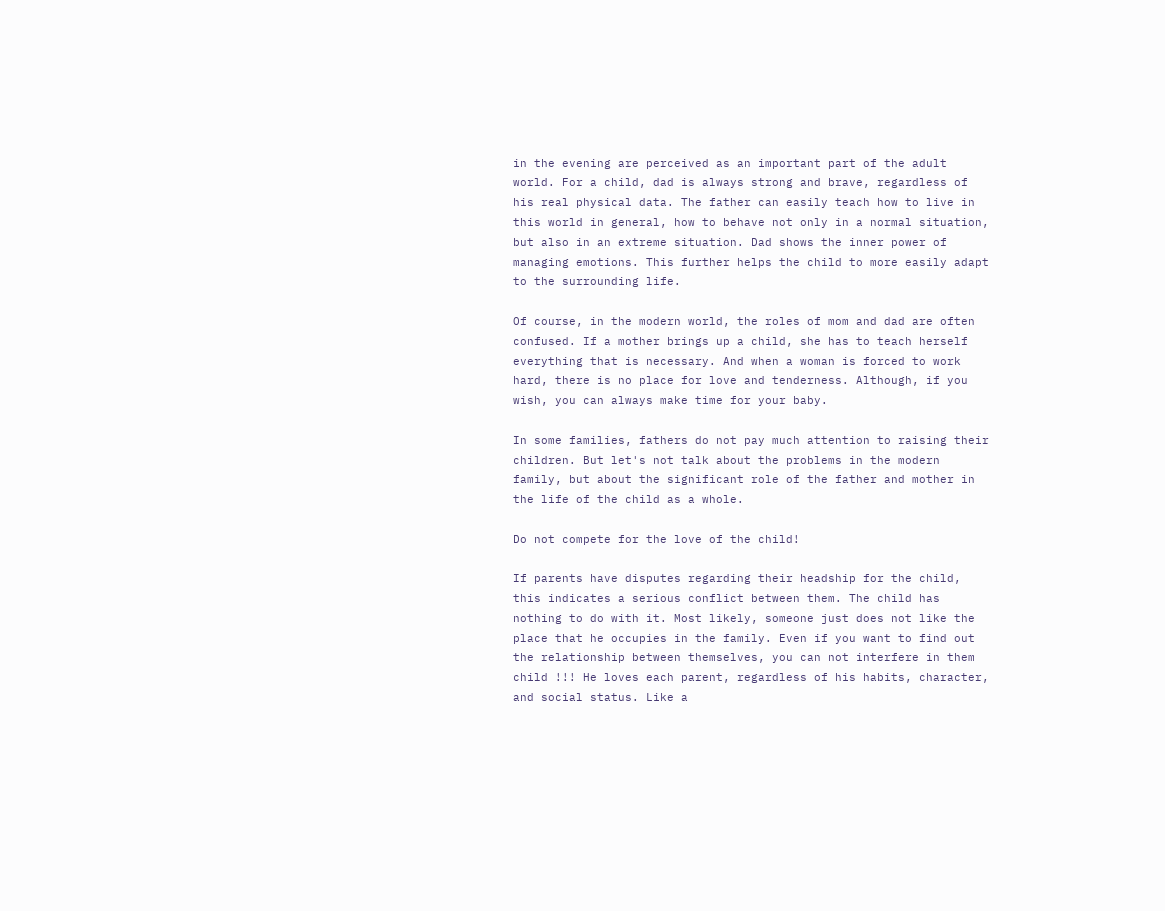in the evening are perceived as an important part of the adult world. For a child, dad is always strong and brave, regardless of his real physical data. The father can easily teach how to live in this world in general, how to behave not only in a normal situation, but also in an extreme situation. Dad shows the inner power of managing emotions. This further helps the child to more easily adapt to the surrounding life.

Of course, in the modern world, the roles of mom and dad are often confused. If a mother brings up a child, she has to teach herself everything that is necessary. And when a woman is forced to work hard, there is no place for love and tenderness. Although, if you wish, you can always make time for your baby.

In some families, fathers do not pay much attention to raising their children. But let's not talk about the problems in the modern family, but about the significant role of the father and mother in the life of the child as a whole.

Do not compete for the love of the child!

If parents have disputes regarding their headship for the child, this indicates a serious conflict between them. The child has nothing to do with it. Most likely, someone just does not like the place that he occupies in the family. Even if you want to find out the relationship between themselves, you can not interfere in them child !!! He loves each parent, regardless of his habits, character, and social status. Like a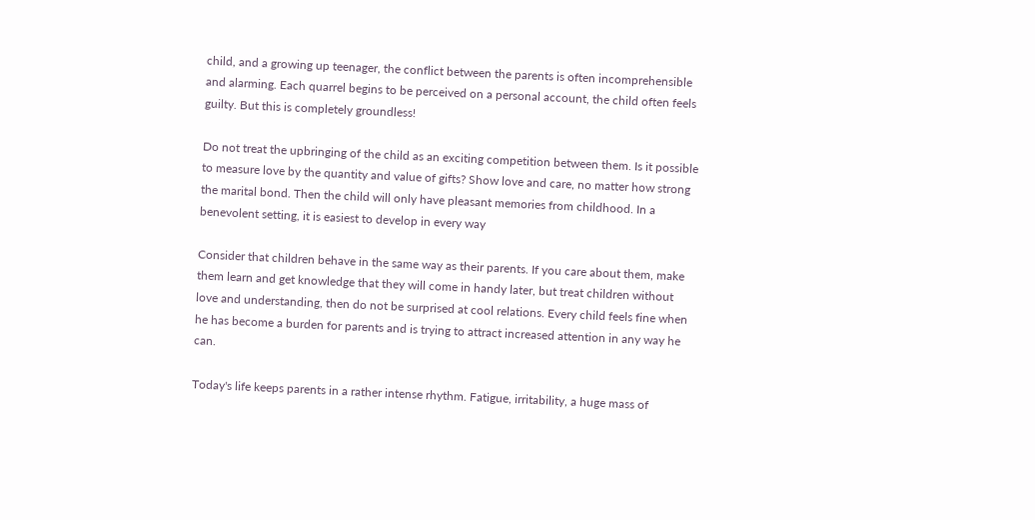child, and a growing up teenager, the conflict between the parents is often incomprehensible and alarming. Each quarrel begins to be perceived on a personal account, the child often feels guilty. But this is completely groundless!

Do not treat the upbringing of the child as an exciting competition between them. Is it possible to measure love by the quantity and value of gifts? Show love and care, no matter how strong the marital bond. Then the child will only have pleasant memories from childhood. In a benevolent setting, it is easiest to develop in every way

Consider that children behave in the same way as their parents. If you care about them, make them learn and get knowledge that they will come in handy later, but treat children without love and understanding, then do not be surprised at cool relations. Every child feels fine when he has become a burden for parents and is trying to attract increased attention in any way he can.

Today's life keeps parents in a rather intense rhythm. Fatigue, irritability, a huge mass of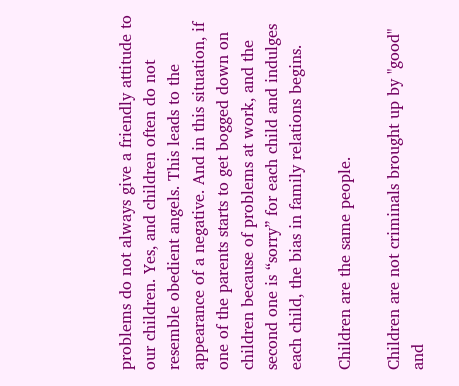problems do not always give a friendly attitude to our children. Yes, and children often do not resemble obedient angels. This leads to the appearance of a negative. And in this situation, if one of the parents starts to get bogged down on children because of problems at work, and the second one is “sorry” for each child and indulges each child, the bias in family relations begins.

Children are the same people.

Children are not criminals brought up by "good" and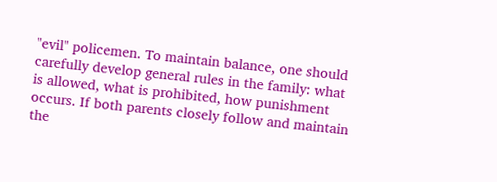"evil" policemen. To maintain balance, one should carefully develop general rules in the family: what is allowed, what is prohibited, how punishment occurs. If both parents closely follow and maintain the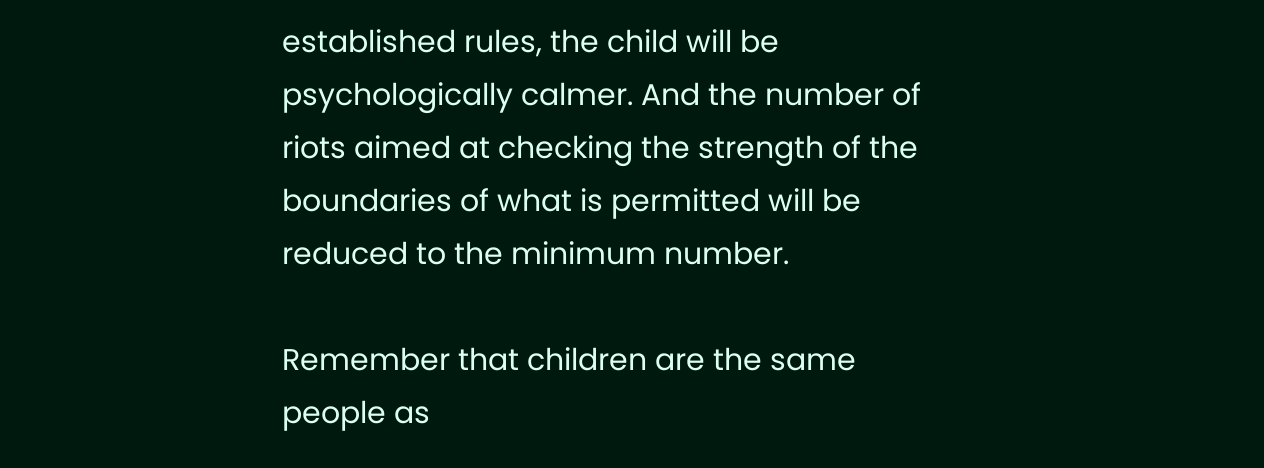established rules, the child will be psychologically calmer. And the number of riots aimed at checking the strength of the boundaries of what is permitted will be reduced to the minimum number.

Remember that children are the same people as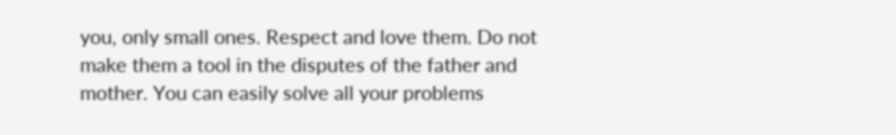you, only small ones. Respect and love them. Do not make them a tool in the disputes of the father and mother. You can easily solve all your problems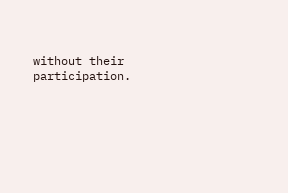without their participation.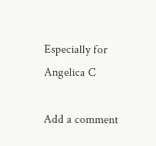Especially for Angelica C

Add a comment